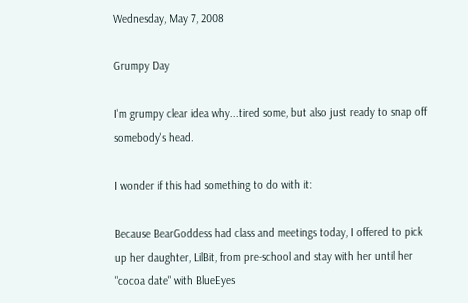Wednesday, May 7, 2008

Grumpy Day

I'm grumpy clear idea why...tired some, but also just ready to snap off somebody's head.

I wonder if this had something to do with it:

Because BearGoddess had class and meetings today, I offered to pick up her daughter, LilBit, from pre-school and stay with her until her "cocoa date" with BlueEyes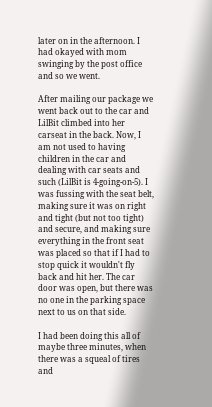later on in the afternoon. I had okayed with mom swinging by the post office and so we went.

After mailing our package we went back out to the car and LilBit climbed into her carseat in the back. Now, I am not used to having children in the car and dealing with car seats and such (LilBit is 4-going-on-5). I was fussing with the seat belt, making sure it was on right and tight (but not too tight) and secure, and making sure everything in the front seat was placed so that if I had to stop quick it wouldn't fly back and hit her. The car door was open, but there was no one in the parking space next to us on that side.

I had been doing this all of maybe three minutes, when there was a squeal of tires and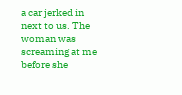a car jerked in next to us. The woman was screaming at me before she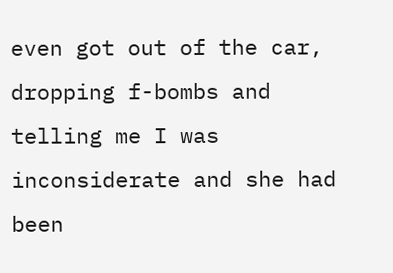even got out of the car, dropping f-bombs and telling me I was inconsiderate and she had been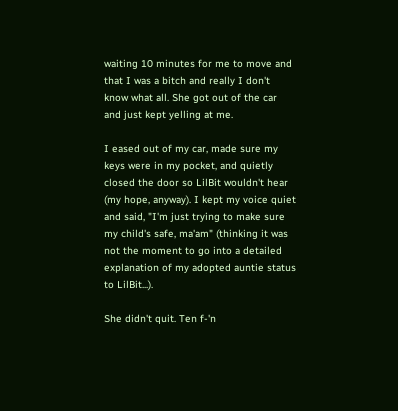waiting 10 minutes for me to move and that I was a bitch and really I don't know what all. She got out of the car and just kept yelling at me.

I eased out of my car, made sure my keys were in my pocket, and quietly closed the door so LilBit wouldn't hear (my hope, anyway). I kept my voice quiet and said, "I'm just trying to make sure my child's safe, ma'am" (thinking it was not the moment to go into a detailed explanation of my adopted auntie status to LilBit...).

She didn't quit. Ten f-'n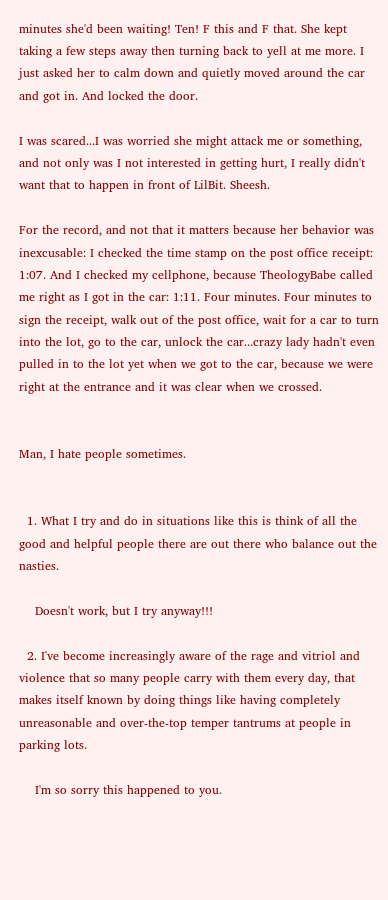minutes she'd been waiting! Ten! F this and F that. She kept taking a few steps away then turning back to yell at me more. I just asked her to calm down and quietly moved around the car and got in. And locked the door.

I was scared...I was worried she might attack me or something, and not only was I not interested in getting hurt, I really didn't want that to happen in front of LilBit. Sheesh.

For the record, and not that it matters because her behavior was inexcusable: I checked the time stamp on the post office receipt: 1:07. And I checked my cellphone, because TheologyBabe called me right as I got in the car: 1:11. Four minutes. Four minutes to sign the receipt, walk out of the post office, wait for a car to turn into the lot, go to the car, unlock the car...crazy lady hadn't even pulled in to the lot yet when we got to the car, because we were right at the entrance and it was clear when we crossed.


Man, I hate people sometimes.


  1. What I try and do in situations like this is think of all the good and helpful people there are out there who balance out the nasties.

    Doesn't work, but I try anyway!!!

  2. I've become increasingly aware of the rage and vitriol and violence that so many people carry with them every day, that makes itself known by doing things like having completely unreasonable and over-the-top temper tantrums at people in parking lots.

    I'm so sorry this happened to you.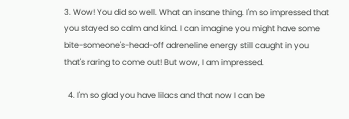3. Wow! You did so well. What an insane thing. I'm so impressed that you stayed so calm and kind. I can imagine you might have some bite-someone's-head-off adreneline energy still caught in you that's raring to come out! But wow, I am impressed.

  4. I'm so glad you have lilacs and that now I can be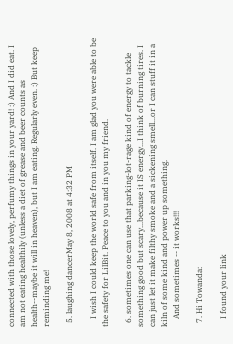connected with those lovely, perfumy things in your yard! :) And I did eat. I am not eating healthily (unless a diet of grease and beer counts as health--maybe it will in heaven), but I am eating. Regularly even. :) But keep reminding me!

  5. laughing dancerMay 8, 2008 at 4:32 PM

    I wish I could keep the world safe from itself. I am glad you were able to be the safety for LilBit. Peace to you and in you my friend.

  6. sometimes one can use that parking-lot-rage kind of energy to tackle something good but scary...because it IS energy...I think of burning tires. I can just let it make filthy smoke and a sickening smell...or I can stuff it in a kiln of some kind and power up something.
    And sometimes -- it works!!!

  7. Hi Towanda:

    I found your link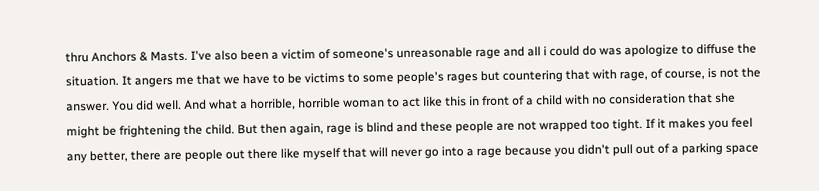thru Anchors & Masts. I've also been a victim of someone's unreasonable rage and all i could do was apologize to diffuse the situation. It angers me that we have to be victims to some people's rages but countering that with rage, of course, is not the answer. You did well. And what a horrible, horrible woman to act like this in front of a child with no consideration that she might be frightening the child. But then again, rage is blind and these people are not wrapped too tight. If it makes you feel any better, there are people out there like myself that will never go into a rage because you didn't pull out of a parking space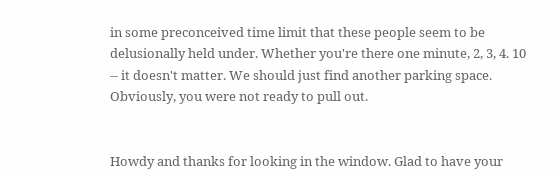in some preconceived time limit that these people seem to be delusionally held under. Whether you're there one minute, 2, 3, 4. 10 -- it doesn't matter. We should just find another parking space. Obviously, you were not ready to pull out.


Howdy and thanks for looking in the window. Glad to have your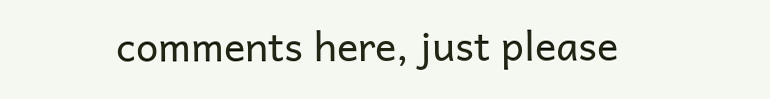comments here, just please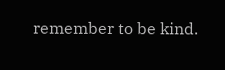remember to be kind.